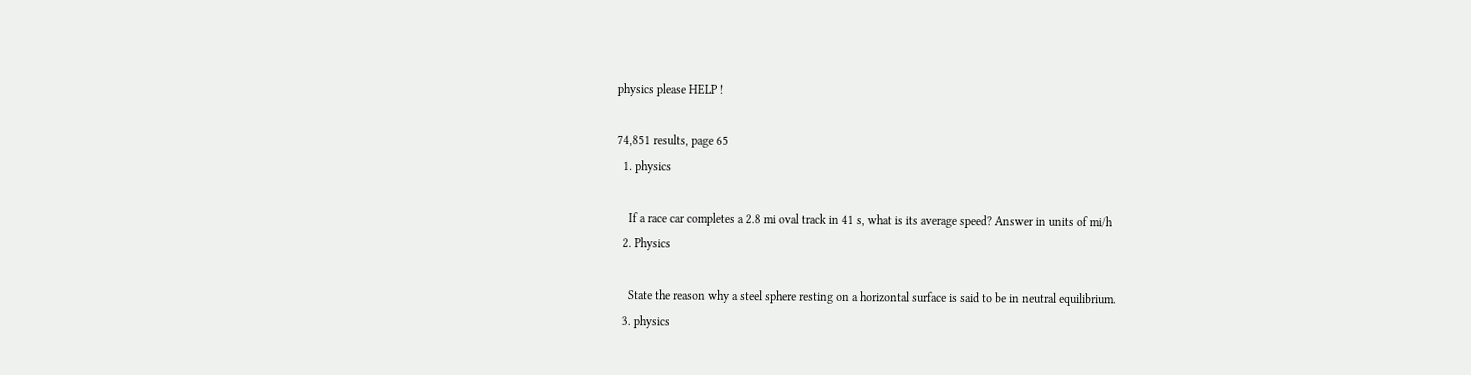physics please HELP !

74,851 results, page 65
  1. physics

    If a race car completes a 2.8 mi oval track in 41 s, what is its average speed? Answer in units of mi/h
  2. Physics

    State the reason why a steel sphere resting on a horizontal surface is said to be in neutral equilibrium.
  3. physics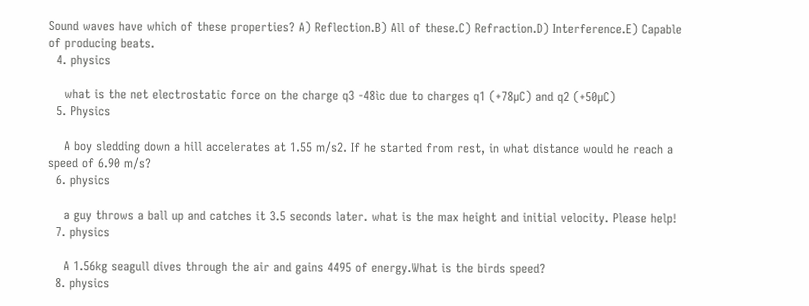Sound waves have which of these properties? A) Reflection.B) All of these.C) Refraction.D) Interference.E) Capable of producing beats.
  4. physics

    what is the net electrostatic force on the charge q3 -48ìc due to charges q1 (+78µC) and q2 (+50µC)
  5. Physics

    A boy sledding down a hill accelerates at 1.55 m/s2. If he started from rest, in what distance would he reach a speed of 6.90 m/s?
  6. physics

    a guy throws a ball up and catches it 3.5 seconds later. what is the max height and initial velocity. Please help!
  7. physics

    A 1.56kg seagull dives through the air and gains 4495 of energy.What is the birds speed?
  8. physics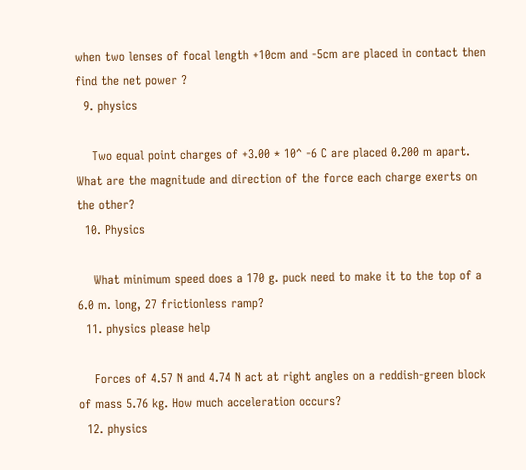when two lenses of focal length +10cm and -5cm are placed in contact then find the net power ?
  9. physics

    Two equal point charges of +3.00 * 10^ -6 C are placed 0.200 m apart. What are the magnitude and direction of the force each charge exerts on the other?
  10. Physics

    What minimum speed does a 170 g. puck need to make it to the top of a 6.0 m. long, 27 frictionless ramp?
  11. physics please help

    Forces of 4.57 N and 4.74 N act at right angles on a reddish-green block of mass 5.76 kg. How much acceleration occurs?
  12. physics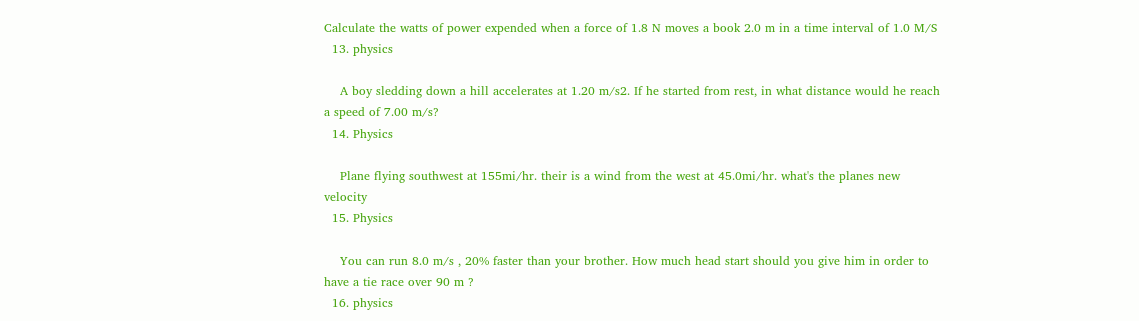Calculate the watts of power expended when a force of 1.8 N moves a book 2.0 m in a time interval of 1.0 M/S
  13. physics

    A boy sledding down a hill accelerates at 1.20 m/s2. If he started from rest, in what distance would he reach a speed of 7.00 m/s?
  14. Physics

    Plane flying southwest at 155mi/hr. their is a wind from the west at 45.0mi/hr. what's the planes new velocity
  15. Physics

    You can run 8.0 m/s , 20% faster than your brother. How much head start should you give him in order to have a tie race over 90 m ?
  16. physics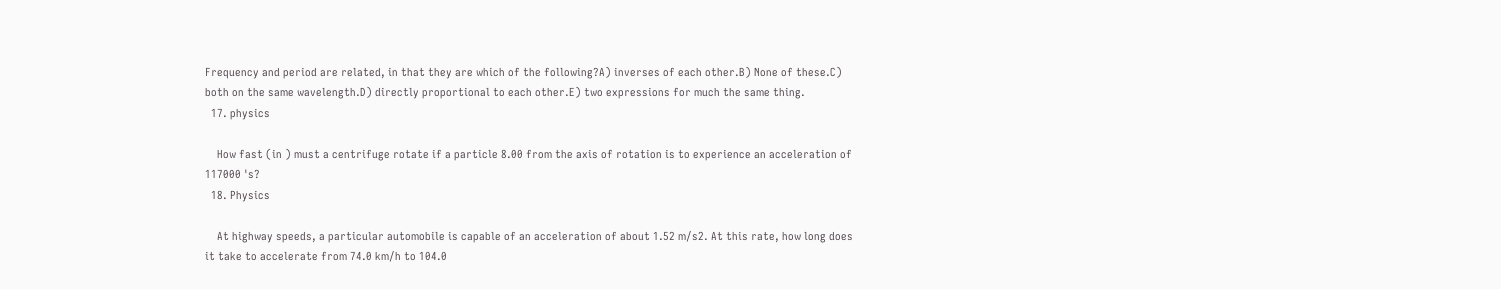Frequency and period are related, in that they are which of the following?A) inverses of each other.B) None of these.C) both on the same wavelength.D) directly proportional to each other.E) two expressions for much the same thing.
  17. physics

    How fast (in ) must a centrifuge rotate if a particle 8.00 from the axis of rotation is to experience an acceleration of 117000 's?
  18. Physics

    At highway speeds, a particular automobile is capable of an acceleration of about 1.52 m/s2. At this rate, how long does it take to accelerate from 74.0 km/h to 104.0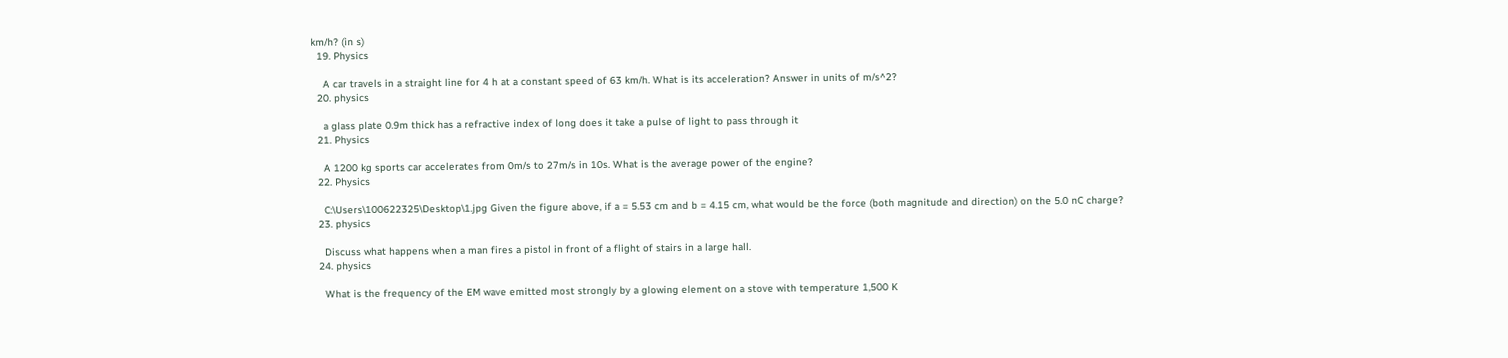km/h? (in s)
  19. Physics

    A car travels in a straight line for 4 h at a constant speed of 63 km/h. What is its acceleration? Answer in units of m/s^2?
  20. physics

    a glass plate 0.9m thick has a refractive index of long does it take a pulse of light to pass through it
  21. Physics

    A 1200 kg sports car accelerates from 0m/s to 27m/s in 10s. What is the average power of the engine?
  22. Physics

    C:\Users\100622325\Desktop\1.jpg Given the figure above, if a = 5.53 cm and b = 4.15 cm, what would be the force (both magnitude and direction) on the 5.0 nC charge?
  23. physics

    Discuss what happens when a man fires a pistol in front of a flight of stairs in a large hall.
  24. physics

    What is the frequency of the EM wave emitted most strongly by a glowing element on a stove with temperature 1,500 K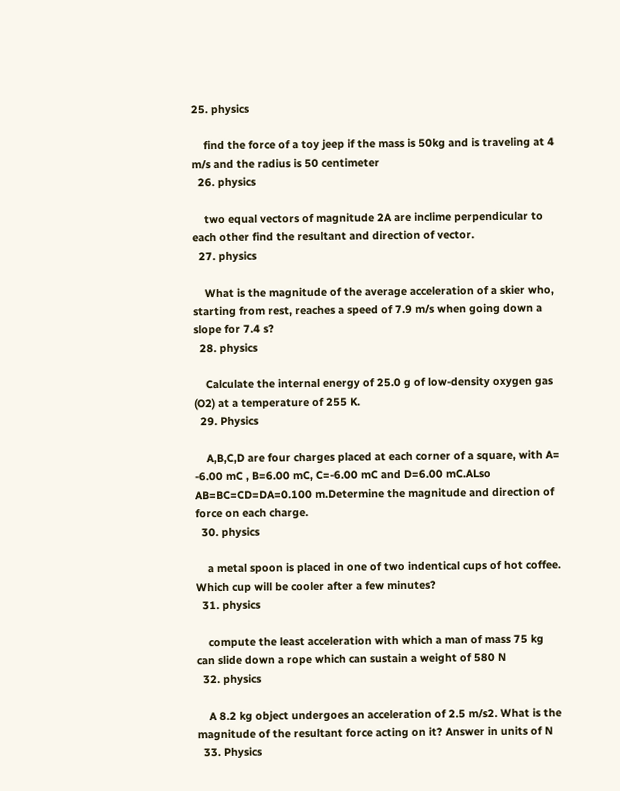25. physics

    find the force of a toy jeep if the mass is 50kg and is traveling at 4 m/s and the radius is 50 centimeter
  26. physics

    two equal vectors of magnitude 2A are inclime perpendicular to each other find the resultant and direction of vector.
  27. physics

    What is the magnitude of the average acceleration of a skier who, starting from rest, reaches a speed of 7.9 m/s when going down a slope for 7.4 s?
  28. physics

    Calculate the internal energy of 25.0 g of low-density oxygen gas (O2) at a temperature of 255 K.
  29. Physics

    A,B,C,D are four charges placed at each corner of a square, with A= -6.00 mC , B=6.00 mC, C=-6.00 mC and D=6.00 mC.ALso AB=BC=CD=DA=0.100 m.Determine the magnitude and direction of force on each charge.
  30. physics

    a metal spoon is placed in one of two indentical cups of hot coffee. Which cup will be cooler after a few minutes?
  31. physics

    compute the least acceleration with which a man of mass 75 kg can slide down a rope which can sustain a weight of 580 N
  32. physics

    A 8.2 kg object undergoes an acceleration of 2.5 m/s2. What is the magnitude of the resultant force acting on it? Answer in units of N
  33. Physics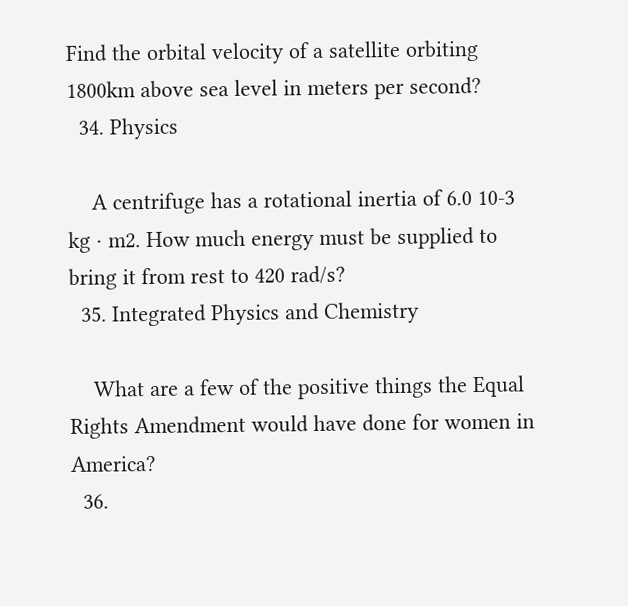Find the orbital velocity of a satellite orbiting 1800km above sea level in meters per second?
  34. Physics

    A centrifuge has a rotational inertia of 6.0 10-3 kg · m2. How much energy must be supplied to bring it from rest to 420 rad/s?
  35. Integrated Physics and Chemistry

    What are a few of the positive things the Equal Rights Amendment would have done for women in America?
  36.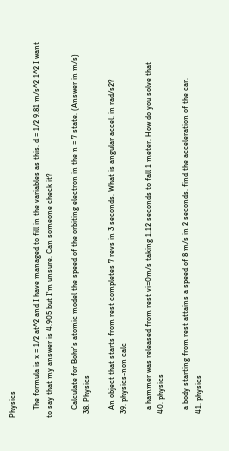Physics

    The formula is x = 1/2 at^2 and I have managed to fill in the variables as this. d = 1/2 9.81 m/s^2 1^2 I want to say that my answer is 4.905 but I'm unsure. Can someone check it?

    Calculate for Bohr's atomic model the speed of the orbiting electron in the n = 7 state. (Answer in m/s)
  38. Physics

    An object that starts from rest completes 7 revs in 3 seconds. What is angular accel. in rad/s2?
  39. physics-non calc

    a hammer was released from rest vi=0m/s taking 1.12 seconds to fall 1 meter. How do you solve that
  40. physics

    a body starting from rest attains a speed of 8 m/s in 2 seconds. find the acceleration of the car.
  41. physics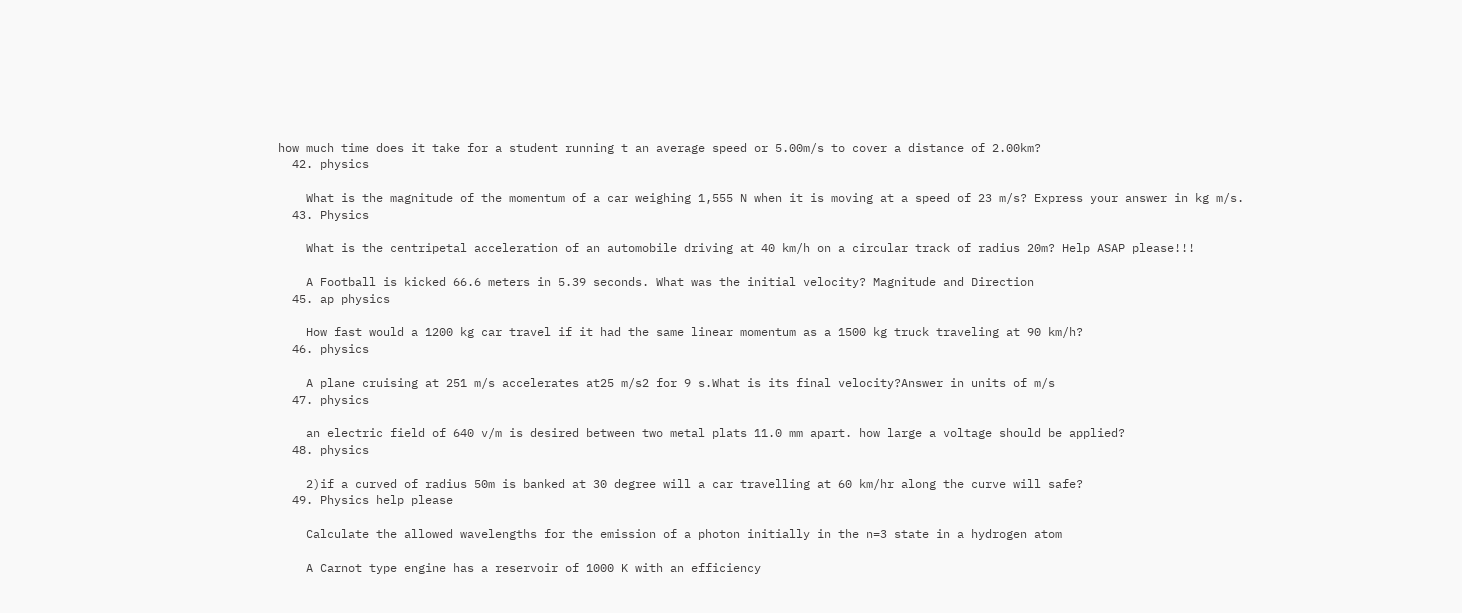how much time does it take for a student running t an average speed or 5.00m/s to cover a distance of 2.00km?
  42. physics

    What is the magnitude of the momentum of a car weighing 1,555 N when it is moving at a speed of 23 m/s? Express your answer in kg m/s.
  43. Physics

    What is the centripetal acceleration of an automobile driving at 40 km/h on a circular track of radius 20m? Help ASAP please!!!

    A Football is kicked 66.6 meters in 5.39 seconds. What was the initial velocity? Magnitude and Direction
  45. ap physics

    How fast would a 1200 kg car travel if it had the same linear momentum as a 1500 kg truck traveling at 90 km/h?
  46. physics

    A plane cruising at 251 m/s accelerates at25 m/s2 for 9 s.What is its final velocity?Answer in units of m/s
  47. physics

    an electric field of 640 v/m is desired between two metal plats 11.0 mm apart. how large a voltage should be applied?
  48. physics

    2)if a curved of radius 50m is banked at 30 degree will a car travelling at 60 km/hr along the curve will safe?
  49. Physics help please

    Calculate the allowed wavelengths for the emission of a photon initially in the n=3 state in a hydrogen atom

    A Carnot type engine has a reservoir of 1000 K with an efficiency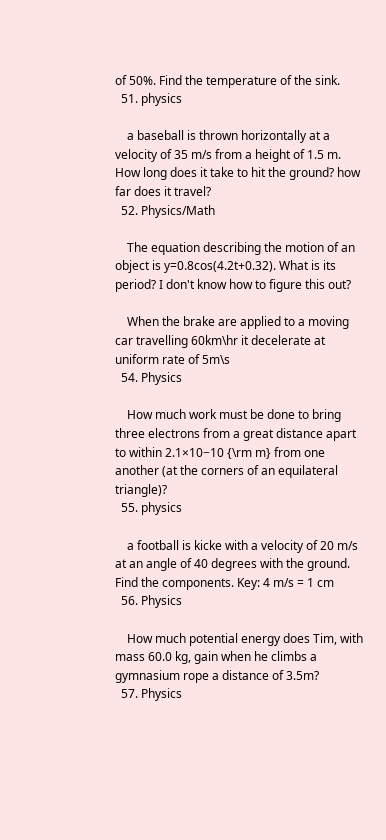of 50%. Find the temperature of the sink.
  51. physics

    a baseball is thrown horizontally at a velocity of 35 m/s from a height of 1.5 m. How long does it take to hit the ground? how far does it travel?
  52. Physics/Math

    The equation describing the motion of an object is y=0.8cos(4.2t+0.32). What is its period? I don't know how to figure this out?

    When the brake are applied to a moving car travelling 60km\hr it decelerate at uniform rate of 5m\s
  54. Physics

    How much work must be done to bring three electrons from a great distance apart to within 2.1×10−10 {\rm m} from one another (at the corners of an equilateral triangle)?
  55. physics

    a football is kicke with a velocity of 20 m/s at an angle of 40 degrees with the ground. Find the components. Key: 4 m/s = 1 cm
  56. Physics

    How much potential energy does Tim, with mass 60.0 kg, gain when he climbs a gymnasium rope a distance of 3.5m?
  57. Physics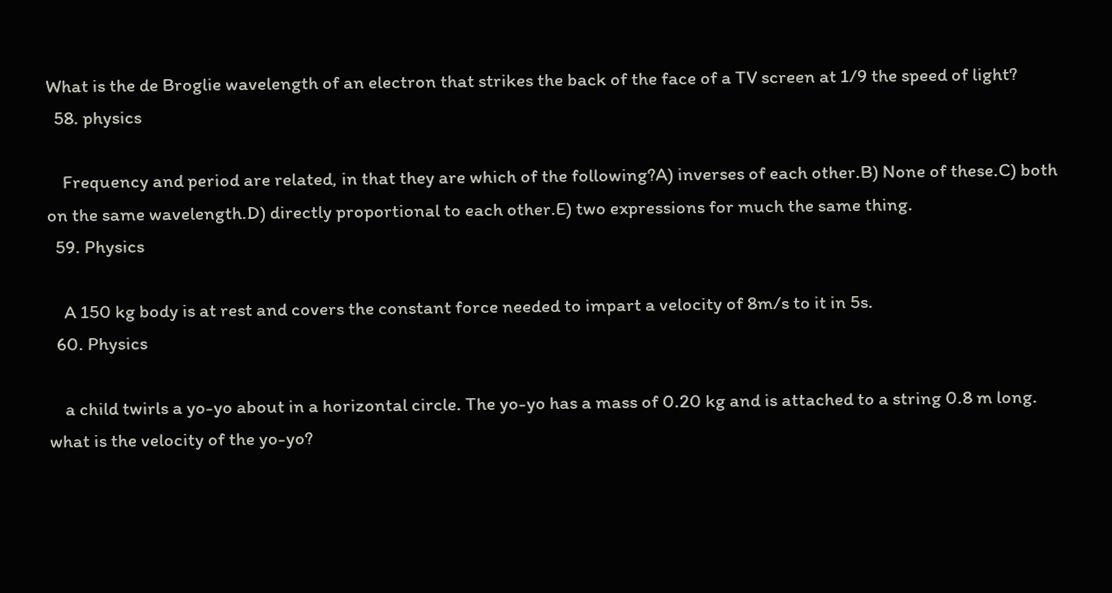What is the de Broglie wavelength of an electron that strikes the back of the face of a TV screen at 1/9 the speed of light?
  58. physics

    Frequency and period are related, in that they are which of the following?A) inverses of each other.B) None of these.C) both on the same wavelength.D) directly proportional to each other.E) two expressions for much the same thing.
  59. Physics

    A 150 kg body is at rest and covers the constant force needed to impart a velocity of 8m/s to it in 5s.
  60. Physics

    a child twirls a yo-yo about in a horizontal circle. The yo-yo has a mass of 0.20 kg and is attached to a string 0.8 m long. what is the velocity of the yo-yo?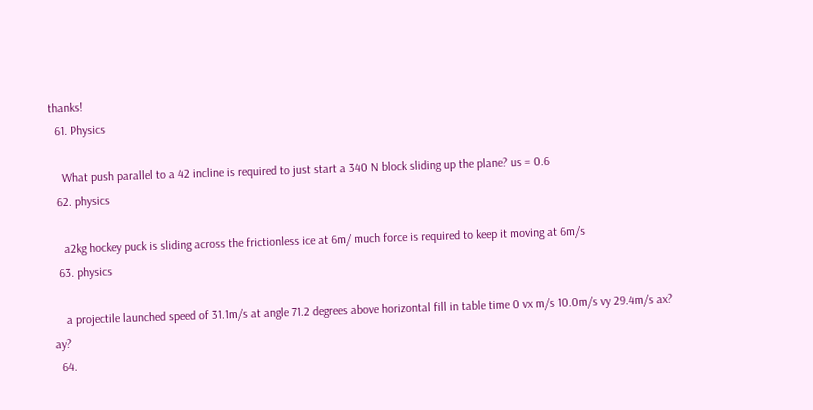thanks!
  61. Physics

    What push parallel to a 42 incline is required to just start a 340 N block sliding up the plane? us = 0.6
  62. physics

    a2kg hockey puck is sliding across the frictionless ice at 6m/ much force is required to keep it moving at 6m/s
  63. physics

    a projectile launched speed of 31.1m/s at angle 71.2 degrees above horizontal fill in table time 0 vx m/s 10.0m/s vy 29.4m/s ax? ay?
  64.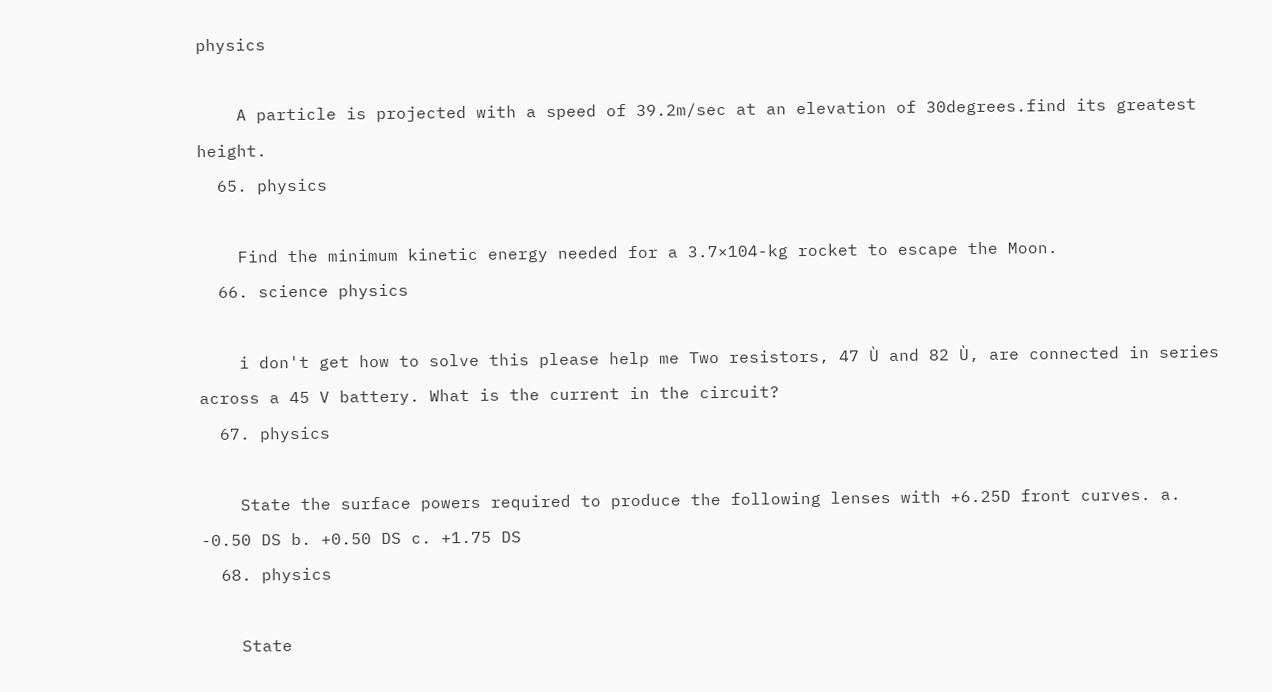physics

    A particle is projected with a speed of 39.2m/sec at an elevation of 30degrees.find its greatest height.
  65. physics

    Find the minimum kinetic energy needed for a 3.7×104-kg rocket to escape the Moon.
  66. science physics

    i don't get how to solve this please help me Two resistors, 47 Ù and 82 Ù, are connected in series across a 45 V battery. What is the current in the circuit?
  67. physics

    State the surface powers required to produce the following lenses with +6.25D front curves. a. -0.50 DS b. +0.50 DS c. +1.75 DS
  68. physics

    State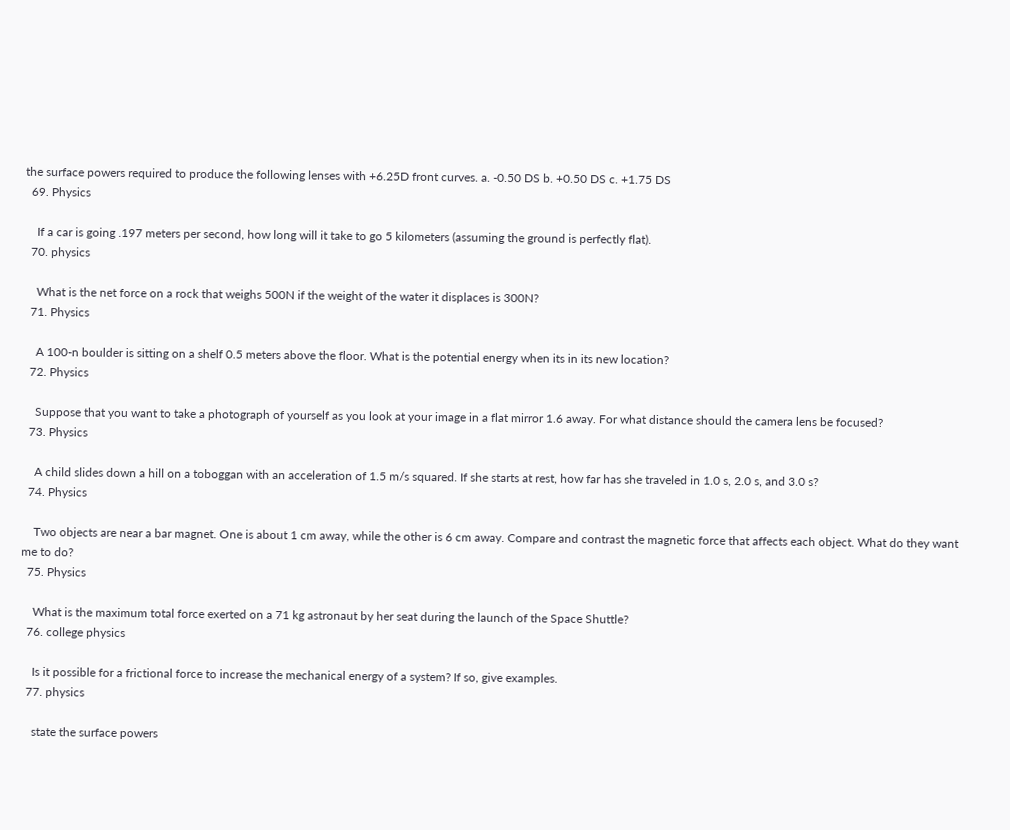the surface powers required to produce the following lenses with +6.25D front curves. a. -0.50 DS b. +0.50 DS c. +1.75 DS
  69. Physics

    If a car is going .197 meters per second, how long will it take to go 5 kilometers (assuming the ground is perfectly flat).
  70. physics

    What is the net force on a rock that weighs 500N if the weight of the water it displaces is 300N?
  71. Physics

    A 100-n boulder is sitting on a shelf 0.5 meters above the floor. What is the potential energy when its in its new location?
  72. Physics

    Suppose that you want to take a photograph of yourself as you look at your image in a flat mirror 1.6 away. For what distance should the camera lens be focused?
  73. Physics

    A child slides down a hill on a toboggan with an acceleration of 1.5 m/s squared. If she starts at rest, how far has she traveled in 1.0 s, 2.0 s, and 3.0 s?
  74. Physics

    Two objects are near a bar magnet. One is about 1 cm away, while the other is 6 cm away. Compare and contrast the magnetic force that affects each object. What do they want me to do?
  75. Physics

    What is the maximum total force exerted on a 71 kg astronaut by her seat during the launch of the Space Shuttle?
  76. college physics

    Is it possible for a frictional force to increase the mechanical energy of a system? If so, give examples.
  77. physics

    state the surface powers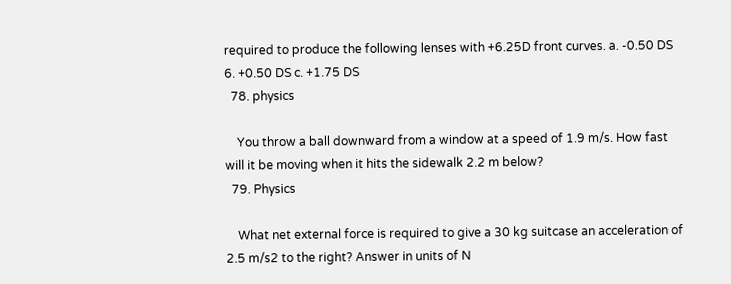required to produce the following lenses with +6.25D front curves. a. -0.50 DS 6. +0.50 DS c. +1.75 DS
  78. physics

    You throw a ball downward from a window at a speed of 1.9 m/s. How fast will it be moving when it hits the sidewalk 2.2 m below?
  79. Physics

    What net external force is required to give a 30 kg suitcase an acceleration of 2.5 m/s2 to the right? Answer in units of N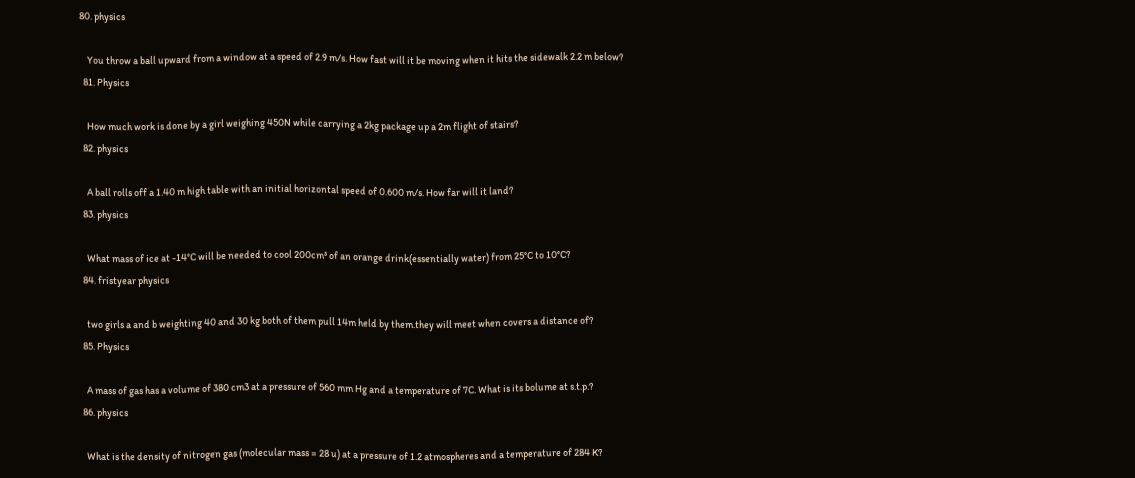80. physics

    You throw a ball upward from a window at a speed of 2.9 m/s. How fast will it be moving when it hits the sidewalk 2.2 m below?
  81. Physics

    How much work is done by a girl weighing 450N while carrying a 2kg package up a 2m flight of stairs?
  82. physics

    A ball rolls off a 1.40 m high table with an initial horizontal speed of 0.600 m/s. How far will it land?
  83. physics

    What mass of ice at -14°C will be needed to cool 200cm³ of an orange drink(essentially water) from 25°C to 10°C?
  84. fristyear physics

    two girls a and b weighting 40 and 30 kg both of them pull 14m held by them.they will meet when covers a distance of?
  85. Physics

    A mass of gas has a volume of 380 cm3 at a pressure of 560 mm Hg and a temperature of 7C. What is its bolume at s.t.p.?
  86. physics

    What is the density of nitrogen gas (molecular mass = 28 u) at a pressure of 1.2 atmospheres and a temperature of 284 K?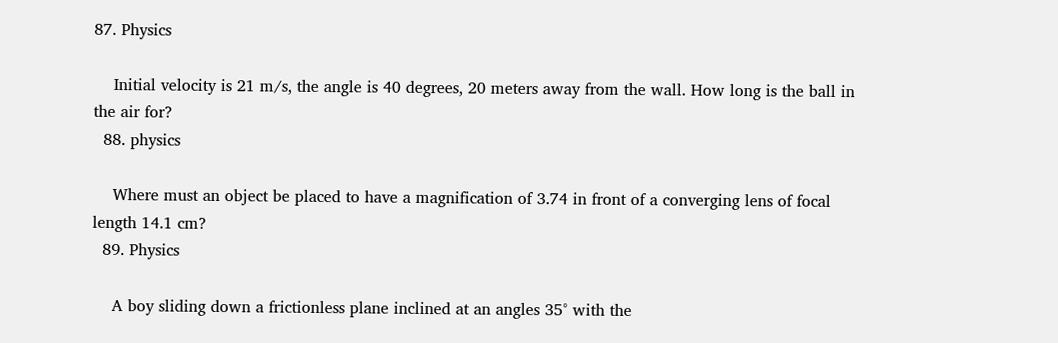87. Physics

    Initial velocity is 21 m/s, the angle is 40 degrees, 20 meters away from the wall. How long is the ball in the air for?
  88. physics

    Where must an object be placed to have a magnification of 3.74 in front of a converging lens of focal length 14.1 cm?
  89. Physics

    A boy sliding down a frictionless plane inclined at an angles 35° with the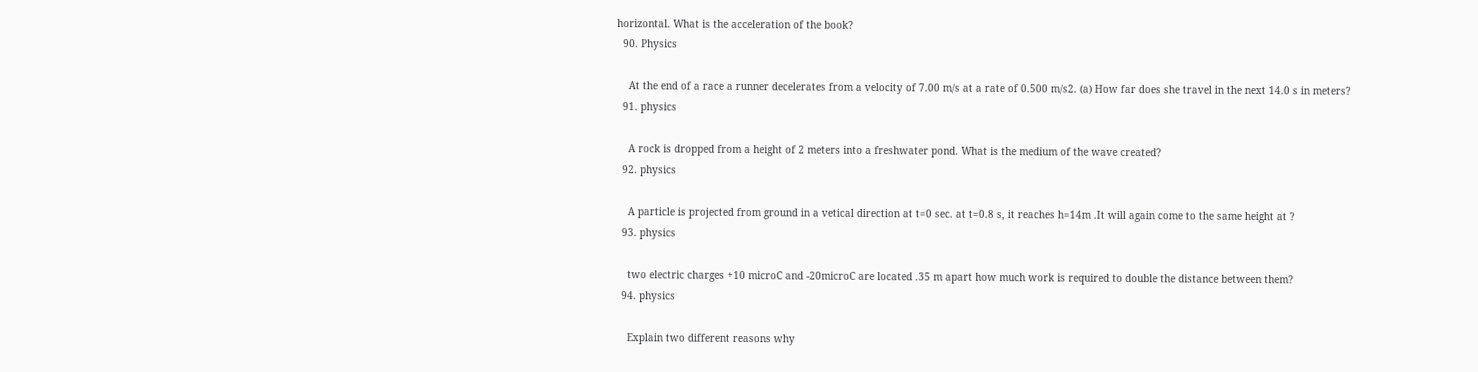horizontal. What is the acceleration of the book?
  90. Physics

    At the end of a race a runner decelerates from a velocity of 7.00 m/s at a rate of 0.500 m/s2. (a) How far does she travel in the next 14.0 s in meters?
  91. physics

    A rock is dropped from a height of 2 meters into a freshwater pond. What is the medium of the wave created?
  92. physics

    A particle is projected from ground in a vetical direction at t=0 sec. at t=0.8 s, it reaches h=14m .It will again come to the same height at ?
  93. physics

    two electric charges +10 microC and -20microC are located .35 m apart how much work is required to double the distance between them?
  94. physics

    Explain two different reasons why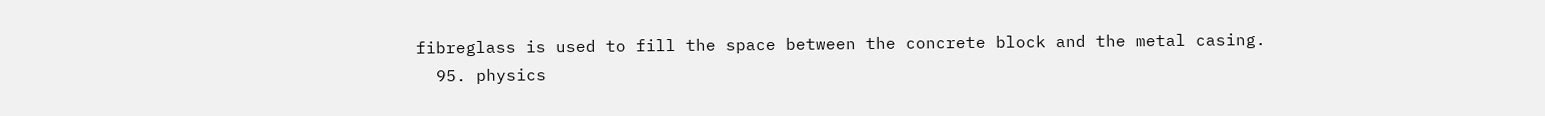fibreglass is used to fill the space between the concrete block and the metal casing.
  95. physics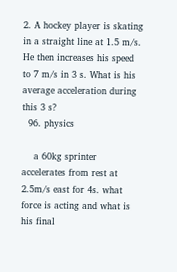2. A hockey player is skating in a straight line at 1.5 m/s. He then increases his speed to 7 m/s in 3 s. What is his average acceleration during this 3 s?
  96. physics

    a 60kg sprinter accelerates from rest at 2.5m/s east for 4s. what force is acting and what is his final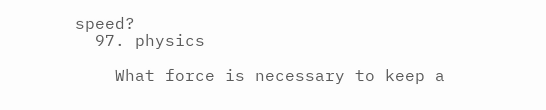speed?
  97. physics

    What force is necessary to keep a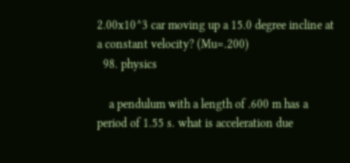2.00x10^3 car moving up a 15.0 degree incline at a constant velocity? (Mu=.200)
  98. physics

    a pendulum with a length of .600 m has a period of 1.55 s. what is acceleration due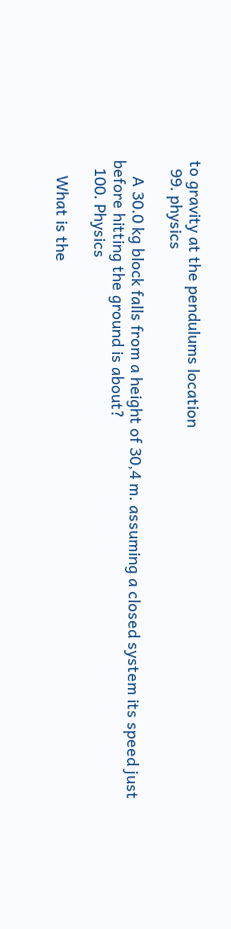to gravity at the pendulums location
  99. physics

    A 30.0 kg block falls from a height of 30,4 m. assuming a closed system its speed just before hitting the ground is about?
  100. Physics

    What is the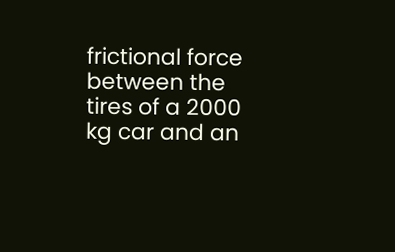frictional force between the tires of a 2000 kg car and an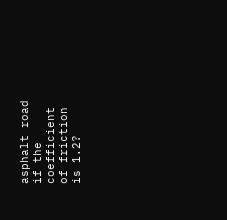asphalt road if the coefficient of friction is 1.2?